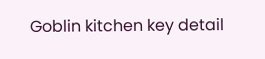Goblin kitchen key detail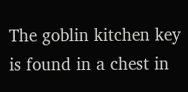The goblin kitchen key is found in a chest in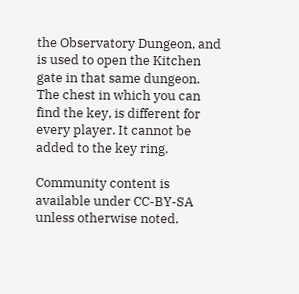the Observatory Dungeon, and is used to open the Kitchen gate in that same dungeon. The chest in which you can find the key, is different for every player. It cannot be added to the key ring.

Community content is available under CC-BY-SA unless otherwise noted.